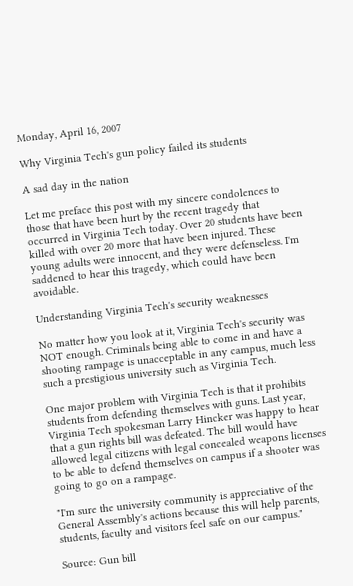Monday, April 16, 2007

Why Virginia Tech's gun policy failed its students

A sad day in the nation

Let me preface this post with my sincere condolences to those that have been hurt by the recent tragedy that occurred in Virginia Tech today. Over 20 students have been killed with over 20 more that have been injured. These young adults were innocent, and they were defenseless. I'm saddened to hear this tragedy, which could have been avoidable.

Understanding Virginia Tech's security weaknesses

No matter how you look at it, Virginia Tech's security was NOT enough. Criminals being able to come in and have a shooting rampage is unacceptable in any campus, much less such a prestigious university such as Virginia Tech.

One major problem with Virginia Tech is that it prohibits students from defending themselves with guns. Last year, Virginia Tech spokesman Larry Hincker was happy to hear that a gun rights bill was defeated. The bill would have allowed legal citizens with legal concealed weapons licenses to be able to defend themselves on campus if a shooter was going to go on a rampage.

"I'm sure the university community is appreciative of the General Assembly's actions because this will help parents, students, faculty and visitors feel safe on our campus."

Source: Gun bill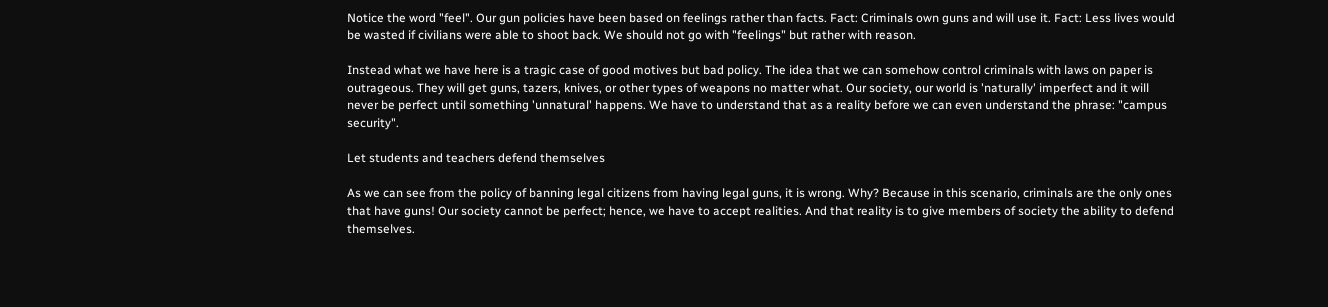Notice the word "feel". Our gun policies have been based on feelings rather than facts. Fact: Criminals own guns and will use it. Fact: Less lives would be wasted if civilians were able to shoot back. We should not go with "feelings" but rather with reason.

Instead what we have here is a tragic case of good motives but bad policy. The idea that we can somehow control criminals with laws on paper is outrageous. They will get guns, tazers, knives, or other types of weapons no matter what. Our society, our world is 'naturally' imperfect and it will never be perfect until something 'unnatural' happens. We have to understand that as a reality before we can even understand the phrase: "campus security".

Let students and teachers defend themselves

As we can see from the policy of banning legal citizens from having legal guns, it is wrong. Why? Because in this scenario, criminals are the only ones that have guns! Our society cannot be perfect; hence, we have to accept realities. And that reality is to give members of society the ability to defend themselves.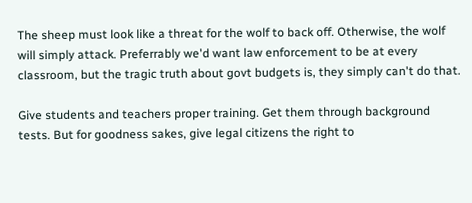The sheep must look like a threat for the wolf to back off. Otherwise, the wolf will simply attack. Preferrably we'd want law enforcement to be at every classroom, but the tragic truth about govt budgets is, they simply can't do that.

Give students and teachers proper training. Get them through background tests. But for goodness sakes, give legal citizens the right to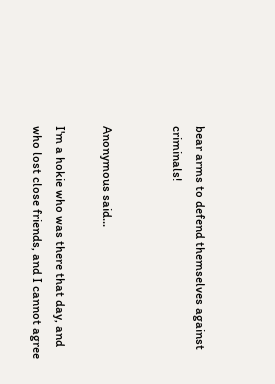bear arms to defend themselves against criminals!


Anonymous said...

I'm a hokie who was there that day, and who lost close friends, and I cannot agree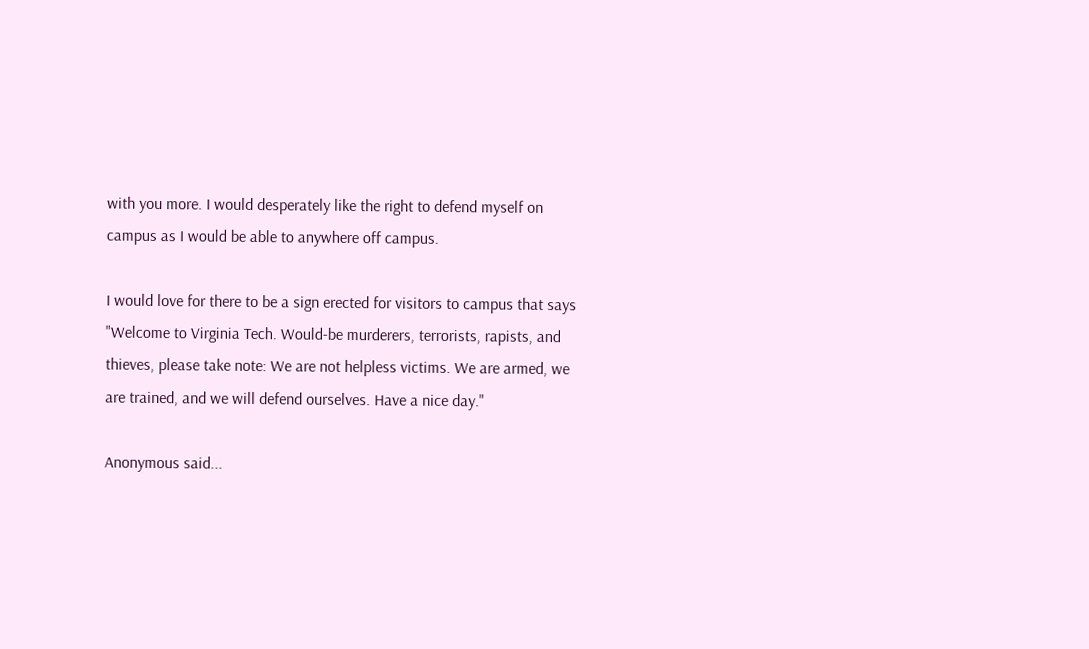with you more. I would desperately like the right to defend myself on campus as I would be able to anywhere off campus.

I would love for there to be a sign erected for visitors to campus that says "Welcome to Virginia Tech. Would-be murderers, terrorists, rapists, and thieves, please take note: We are not helpless victims. We are armed, we are trained, and we will defend ourselves. Have a nice day."

Anonymous said...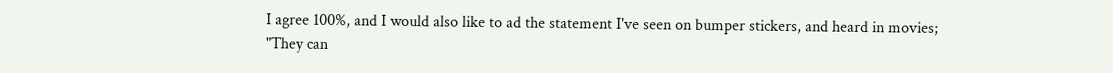I agree 100%, and I would also like to ad the statement I've seen on bumper stickers, and heard in movies;
"They can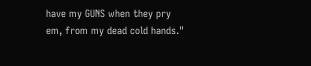have my GUNS when they pry em, from my dead cold hands."